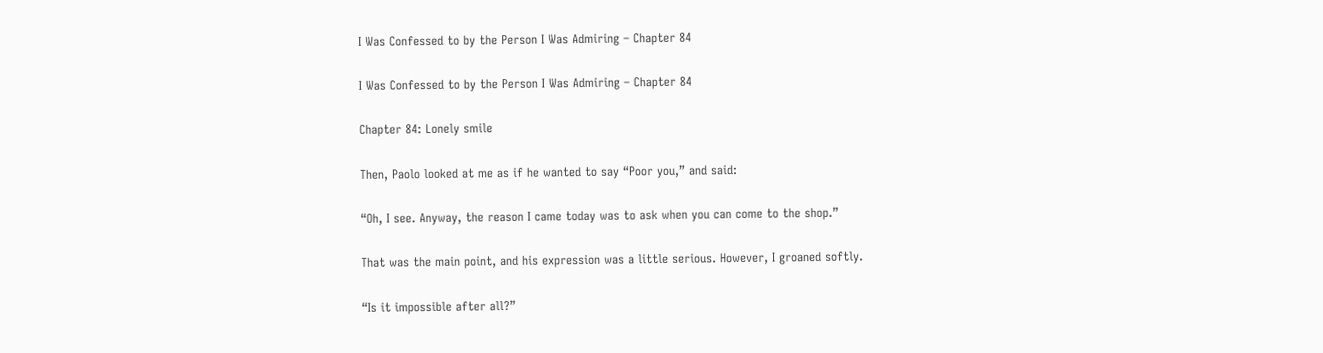I Was Confessed to by the Person I Was Admiring – Chapter 84

I Was Confessed to by the Person I Was Admiring – Chapter 84

Chapter 84: Lonely smile

Then, Paolo looked at me as if he wanted to say “Poor you,” and said:

“Oh, I see. Anyway, the reason I came today was to ask when you can come to the shop.”

That was the main point, and his expression was a little serious. However, I groaned softly.

“Is it impossible after all?”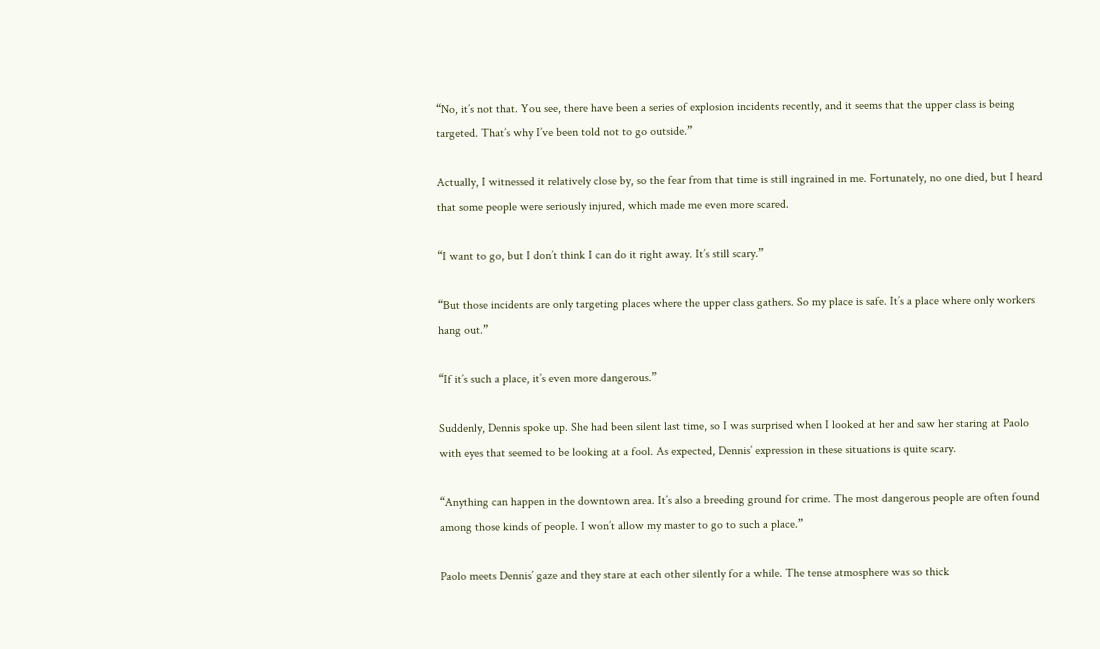“No, it’s not that. You see, there have been a series of explosion incidents recently, and it seems that the upper class is being targeted. That’s why I’ve been told not to go outside.”

Actually, I witnessed it relatively close by, so the fear from that time is still ingrained in me. Fortunately, no one died, but I heard that some people were seriously injured, which made me even more scared.

“I want to go, but I don’t think I can do it right away. It’s still scary.”

“But those incidents are only targeting places where the upper class gathers. So my place is safe. It’s a place where only workers hang out.”

“If it’s such a place, it’s even more dangerous.”

Suddenly, Dennis spoke up. She had been silent last time, so I was surprised when I looked at her and saw her staring at Paolo with eyes that seemed to be looking at a fool. As expected, Dennis’ expression in these situations is quite scary.

“Anything can happen in the downtown area. It’s also a breeding ground for crime. The most dangerous people are often found among those kinds of people. I won’t allow my master to go to such a place.”

Paolo meets Dennis’ gaze and they stare at each other silently for a while. The tense atmosphere was so thick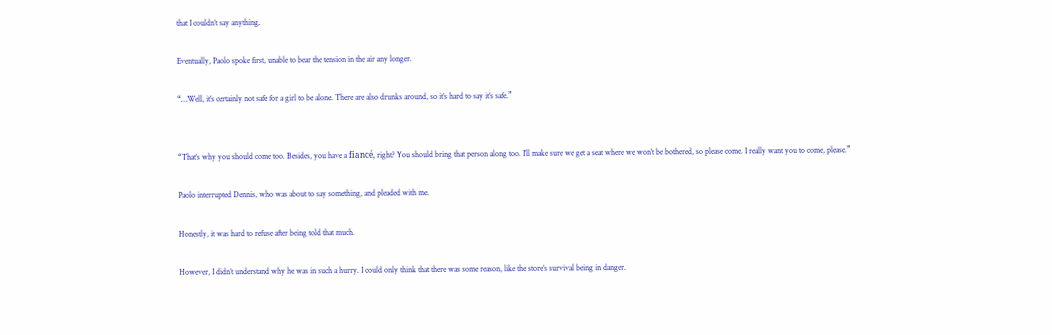that I couldn’t say anything.

Eventually, Paolo spoke first, unable to bear the tension in the air any longer.

“…Well, it’s certainly not safe for a girl to be alone. There are also drunks around, so it’s hard to say it’s safe.”


“That’s why you should come too. Besides, you have a fiancé, right? You should bring that person along too. I’ll make sure we get a seat where we won’t be bothered, so please come. I really want you to come, please.”

Paolo interrupted Dennis, who was about to say something, and pleaded with me.

Honestly, it was hard to refuse after being told that much.

However, I didn’t understand why he was in such a hurry. I could only think that there was some reason, like the store’s survival being in danger.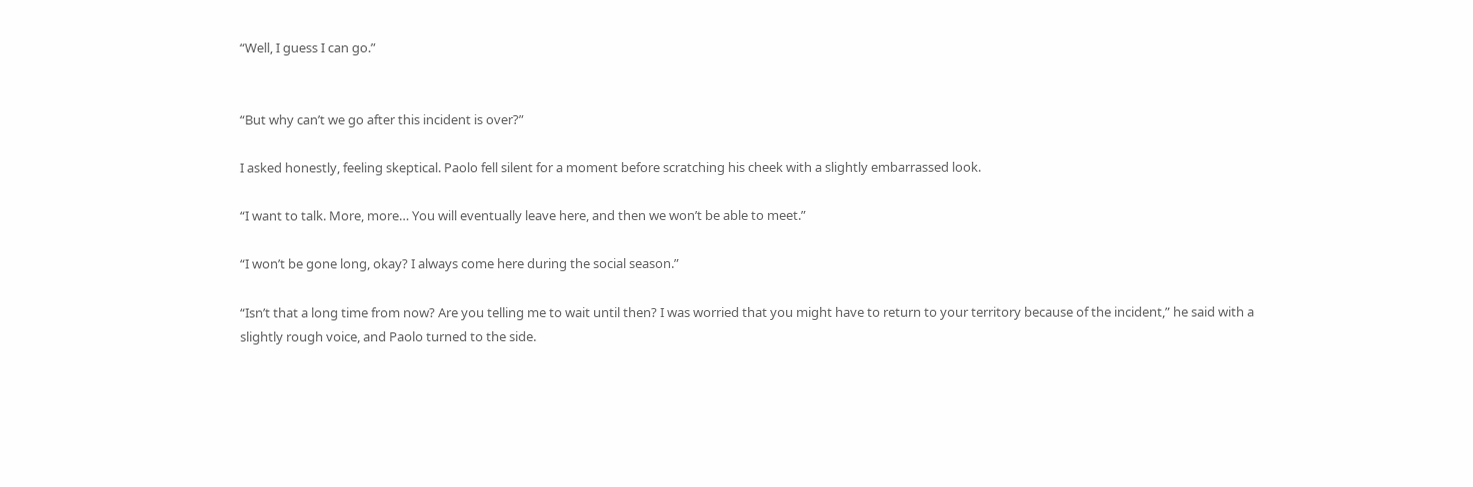“Well, I guess I can go.”


“But why can’t we go after this incident is over?”

I asked honestly, feeling skeptical. Paolo fell silent for a moment before scratching his cheek with a slightly embarrassed look.

“I want to talk. More, more… You will eventually leave here, and then we won’t be able to meet.”

“I won’t be gone long, okay? I always come here during the social season.”

“Isn’t that a long time from now? Are you telling me to wait until then? I was worried that you might have to return to your territory because of the incident,” he said with a slightly rough voice, and Paolo turned to the side.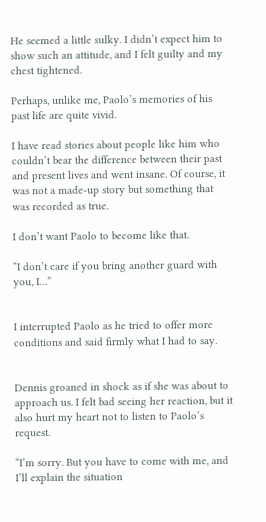He seemed a little sulky. I didn’t expect him to show such an attitude, and I felt guilty and my chest tightened.

Perhaps, unlike me, Paolo’s memories of his past life are quite vivid.

I have read stories about people like him who couldn’t bear the difference between their past and present lives and went insane. Of course, it was not a made-up story but something that was recorded as true.

I don’t want Paolo to become like that.

“I don’t care if you bring another guard with you, I…”


I interrupted Paolo as he tried to offer more conditions and said firmly what I had to say.


Dennis groaned in shock as if she was about to approach us. I felt bad seeing her reaction, but it also hurt my heart not to listen to Paolo’s request.

“I’m sorry. But you have to come with me, and I’ll explain the situation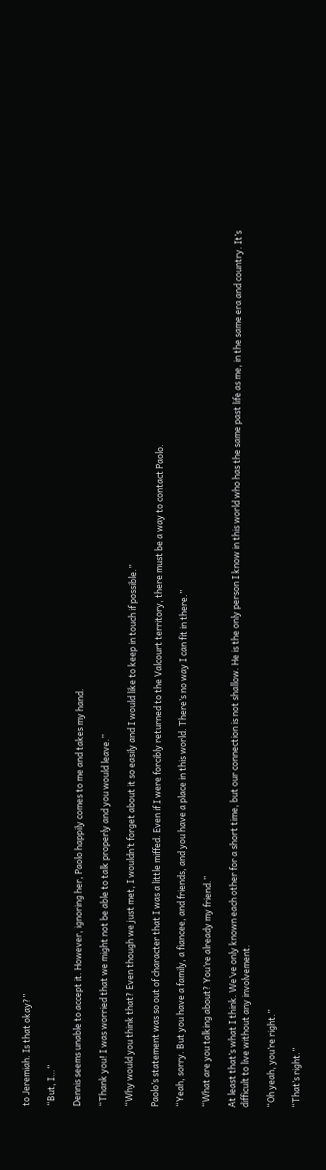to Jeremiah. Is that okay?”

“But, I…”

Dennis seems unable to accept it. However, ignoring her, Paolo happily comes to me and takes my hand.

“Thank you! I was worried that we might not be able to talk properly and you would leave.”

“Why would you think that? Even though we just met, I wouldn’t forget about it so easily and I would like to keep in touch if possible.”

Paolo’s statement was so out of character that I was a little miffed. Even if I were forcibly returned to the Valcourt territory, there must be a way to contact Paolo.

“Yeah, sorry. But you have a family, a fiancee, and friends, and you have a place in this world. There’s no way I can fit in there.”

“What are you talking about? You’re already my friend.”

At least that’s what I think. We’ve only known each other for a short time, but our connection is not shallow. He is the only person I know in this world who has the same past life as me, in the same era and country. It’s difficult to live without any involvement.

“Oh yeah, you’re right.”

“That’s right.”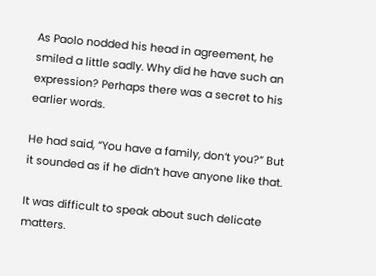As Paolo nodded his head in agreement, he smiled a little sadly. Why did he have such an expression? Perhaps there was a secret to his earlier words.

He had said, “You have a family, don’t you?” But it sounded as if he didn’t have anyone like that.

It was difficult to speak about such delicate matters.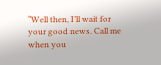“Well then, I’ll wait for your good news. Call me when you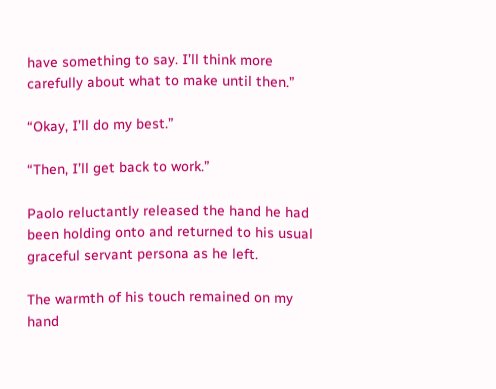have something to say. I’ll think more carefully about what to make until then.”

“Okay, I’ll do my best.”

“Then, I’ll get back to work.”

Paolo reluctantly released the hand he had been holding onto and returned to his usual graceful servant persona as he left.

The warmth of his touch remained on my hand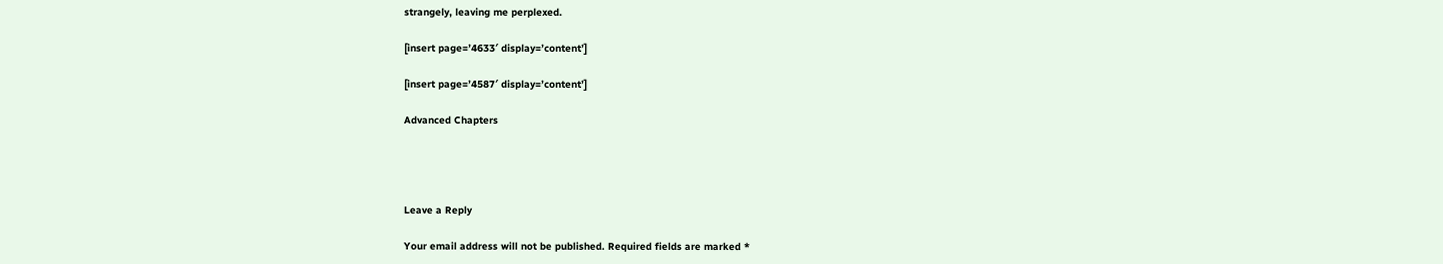strangely, leaving me perplexed.

[insert page=’4633′ display=’content’]

[insert page=’4587′ display=’content’]

Advanced Chapters




Leave a Reply

Your email address will not be published. Required fields are marked *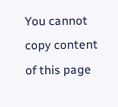You cannot copy content of this page